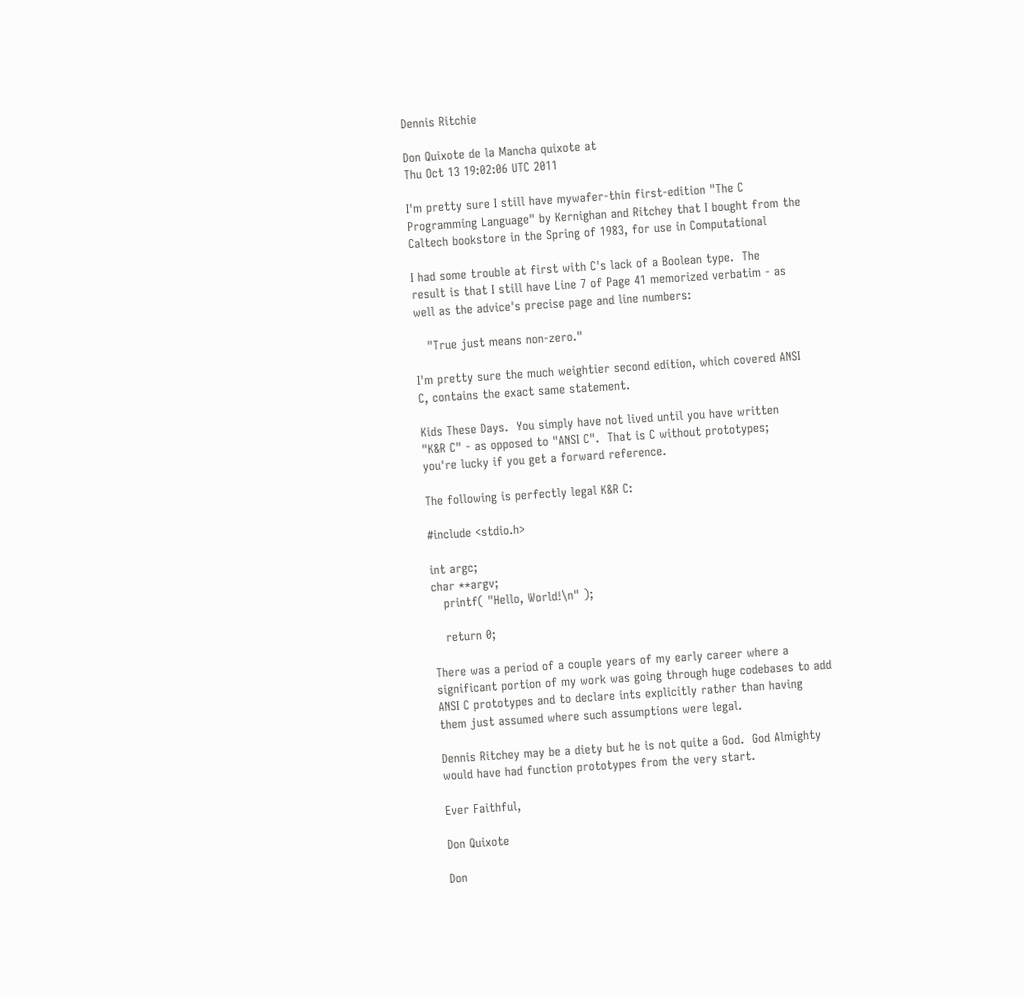Dennis Ritchie

Don Quixote de la Mancha quixote at
Thu Oct 13 19:02:06 UTC 2011

I'm pretty sure I still have mywafer-thin first-edition "The C
Programming Language" by Kernighan and Ritchey that I bought from the
Caltech bookstore in the Spring of 1983, for use in Computational

I had some trouble at first with C's lack of a Boolean type.  The
result is that I still have Line 7 of Page 41 memorized verbatim - as
well as the advice's precise page and line numbers:

   "True just means non-zero."

I'm pretty sure the much weightier second edition, which covered ANSI
C, contains the exact same statement.

Kids These Days.  You simply have not lived until you have written
"K&R C" - as opposed to "ANSI C".  That is C without prototypes;
you're lucky if you get a forward reference.

The following is perfectly legal K&R C:

#include <stdio.h>

int argc;
char **argv;
   printf( "Hello, World!\n" );

   return 0;

There was a period of a couple years of my early career where a
significant portion of my work was going through huge codebases to add
ANSI C prototypes and to declare ints explicitly rather than having
them just assumed where such assumptions were legal.

Dennis Ritchey may be a diety but he is not quite a God.  God Almighty
would have had function prototypes from the very start.

Ever Faithful,

Don Quixote

Don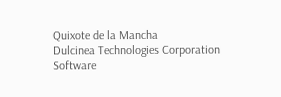Quixote de la Mancha
Dulcinea Technologies Corporation
Software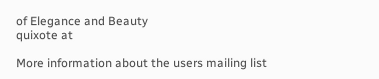of Elegance and Beauty
quixote at

More information about the users mailing list